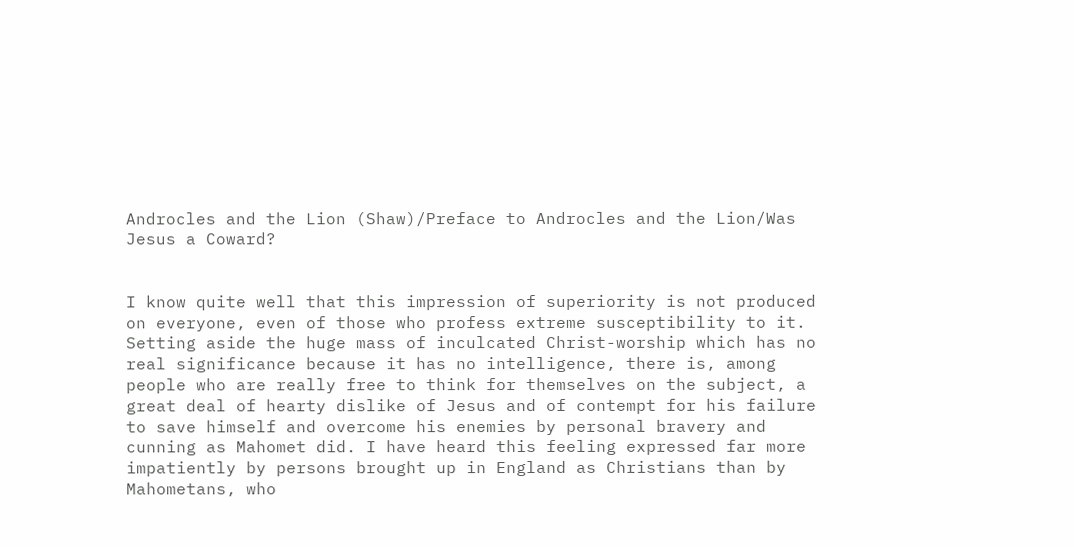Androcles and the Lion (Shaw)/Preface to Androcles and the Lion/Was Jesus a Coward?


I know quite well that this impression of superiority is not produced on everyone, even of those who profess extreme susceptibility to it. Setting aside the huge mass of inculcated Christ-worship which has no real significance because it has no intelligence, there is, among people who are really free to think for themselves on the subject, a great deal of hearty dislike of Jesus and of contempt for his failure to save himself and overcome his enemies by personal bravery and cunning as Mahomet did. I have heard this feeling expressed far more impatiently by persons brought up in England as Christians than by Mahometans, who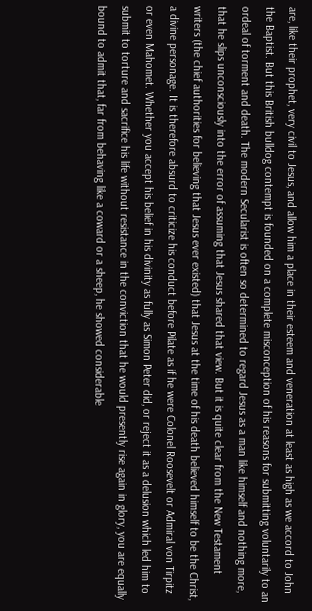are, like their prophet, very civil to Jesus, and allow him a place in their esteem and veneration at least as high as we accord to John the Baptist. But this British bulldog contempt is founded on a complete misconception of his reasons for submitting voluntarily to an ordeal of torment and death. The modern Secularist is often so determined to regard Jesus as a man like himself and nothing more, that he slips unconsciously into the error of assuming that Jesus shared that view. But it is quite clear from the New Testament writers (the chief authorities for believing that Jesus ever existed) that Jesus at the time of his death believed himself to be the Christ, a divine personage. It is therefore absurd to criticize his conduct before Pilate as if he were Colonel Roosevelt or Admiral von Tirpitz or even Mahomet. Whether you accept his belief in his divinity as fully as Simon Peter did, or reject it as a delusion which led him to submit to torture and sacrifice his life without resistance in the conviction that he would presently rise again in glory, you are equally bound to admit that, far from behaving like a coward or a sheep, he showed considerable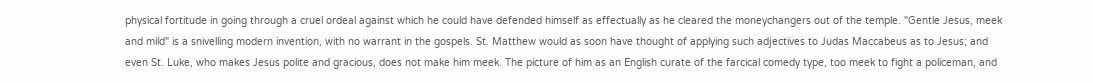physical fortitude in going through a cruel ordeal against which he could have defended himself as effectually as he cleared the moneychangers out of the temple. "Gentle Jesus, meek and mild" is a snivelling modern invention, with no warrant in the gospels. St. Matthew would as soon have thought of applying such adjectives to Judas Maccabeus as to Jesus; and even St. Luke, who makes Jesus polite and gracious, does not make him meek. The picture of him as an English curate of the farcical comedy type, too meek to fight a policeman, and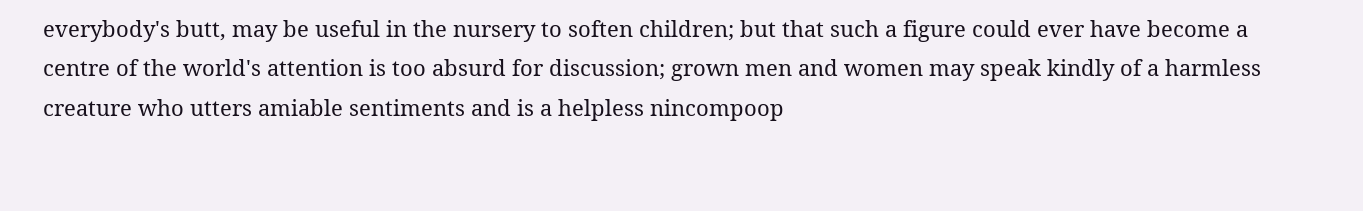everybody's butt, may be useful in the nursery to soften children; but that such a figure could ever have become a centre of the world's attention is too absurd for discussion; grown men and women may speak kindly of a harmless creature who utters amiable sentiments and is a helpless nincompoop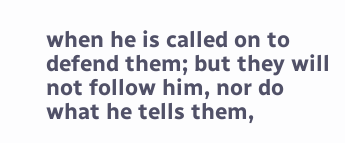when he is called on to defend them; but they will not follow him, nor do what he tells them,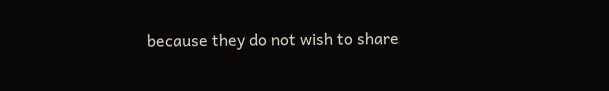because they do not wish to share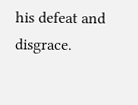his defeat and disgrace.